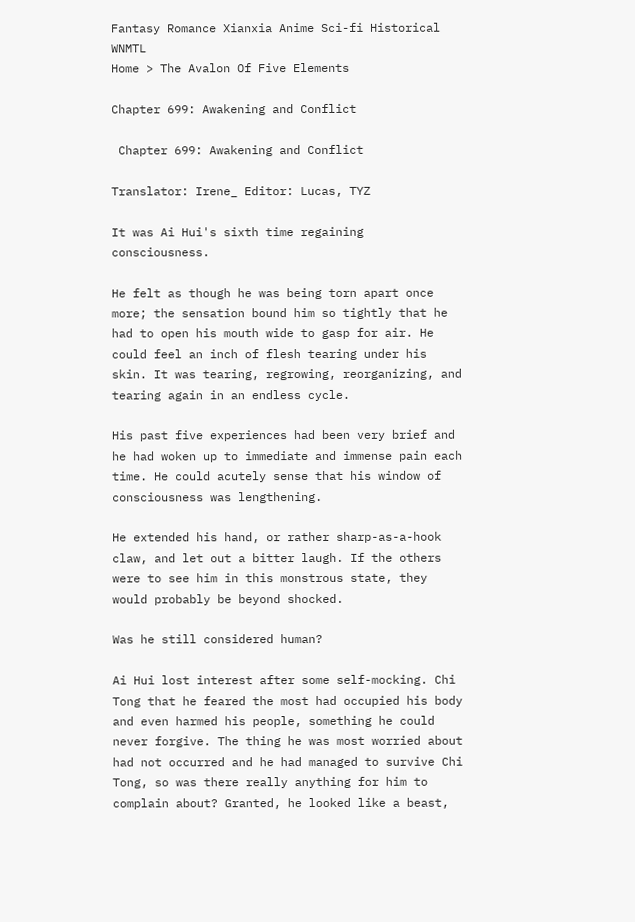Fantasy Romance Xianxia Anime Sci-fi Historical WNMTL
Home > The Avalon Of Five Elements

Chapter 699: Awakening and Conflict

 Chapter 699: Awakening and Conflict

Translator: Irene_ Editor: Lucas, TYZ

It was Ai Hui's sixth time regaining consciousness.

He felt as though he was being torn apart once more; the sensation bound him so tightly that he had to open his mouth wide to gasp for air. He could feel an inch of flesh tearing under his skin. It was tearing, regrowing, reorganizing, and tearing again in an endless cycle.

His past five experiences had been very brief and he had woken up to immediate and immense pain each time. He could acutely sense that his window of consciousness was lengthening.

He extended his hand, or rather sharp-as-a-hook claw, and let out a bitter laugh. If the others were to see him in this monstrous state, they would probably be beyond shocked.

Was he still considered human?

Ai Hui lost interest after some self-mocking. Chi Tong that he feared the most had occupied his body and even harmed his people, something he could never forgive. The thing he was most worried about had not occurred and he had managed to survive Chi Tong, so was there really anything for him to complain about? Granted, he looked like a beast,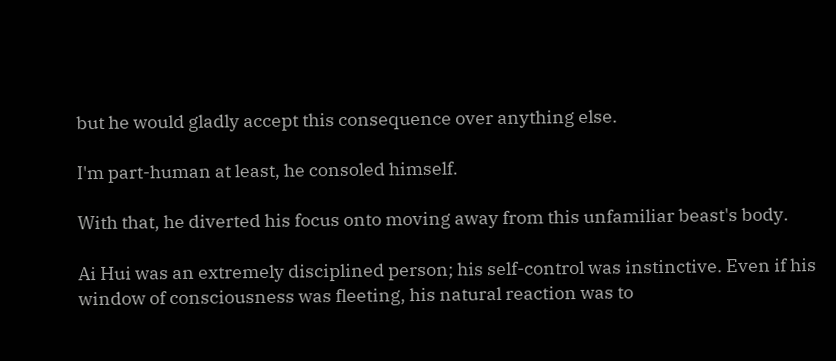but he would gladly accept this consequence over anything else.

I'm part-human at least, he consoled himself.

With that, he diverted his focus onto moving away from this unfamiliar beast's body.

Ai Hui was an extremely disciplined person; his self-control was instinctive. Even if his window of consciousness was fleeting, his natural reaction was to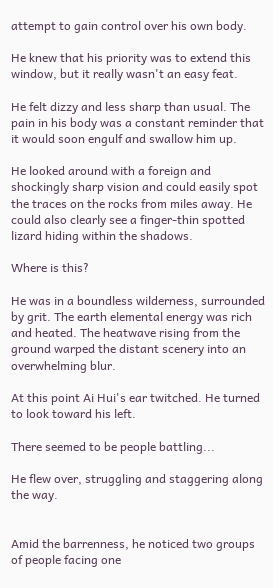attempt to gain control over his own body.

He knew that his priority was to extend this window, but it really wasn't an easy feat.

He felt dizzy and less sharp than usual. The pain in his body was a constant reminder that it would soon engulf and swallow him up.

He looked around with a foreign and shockingly sharp vision and could easily spot the traces on the rocks from miles away. He could also clearly see a finger-thin spotted lizard hiding within the shadows.

Where is this?

He was in a boundless wilderness, surrounded by grit. The earth elemental energy was rich and heated. The heatwave rising from the ground warped the distant scenery into an overwhelming blur.

At this point Ai Hui's ear twitched. He turned to look toward his left.

There seemed to be people battling...

He flew over, struggling and staggering along the way.


Amid the barrenness, he noticed two groups of people facing one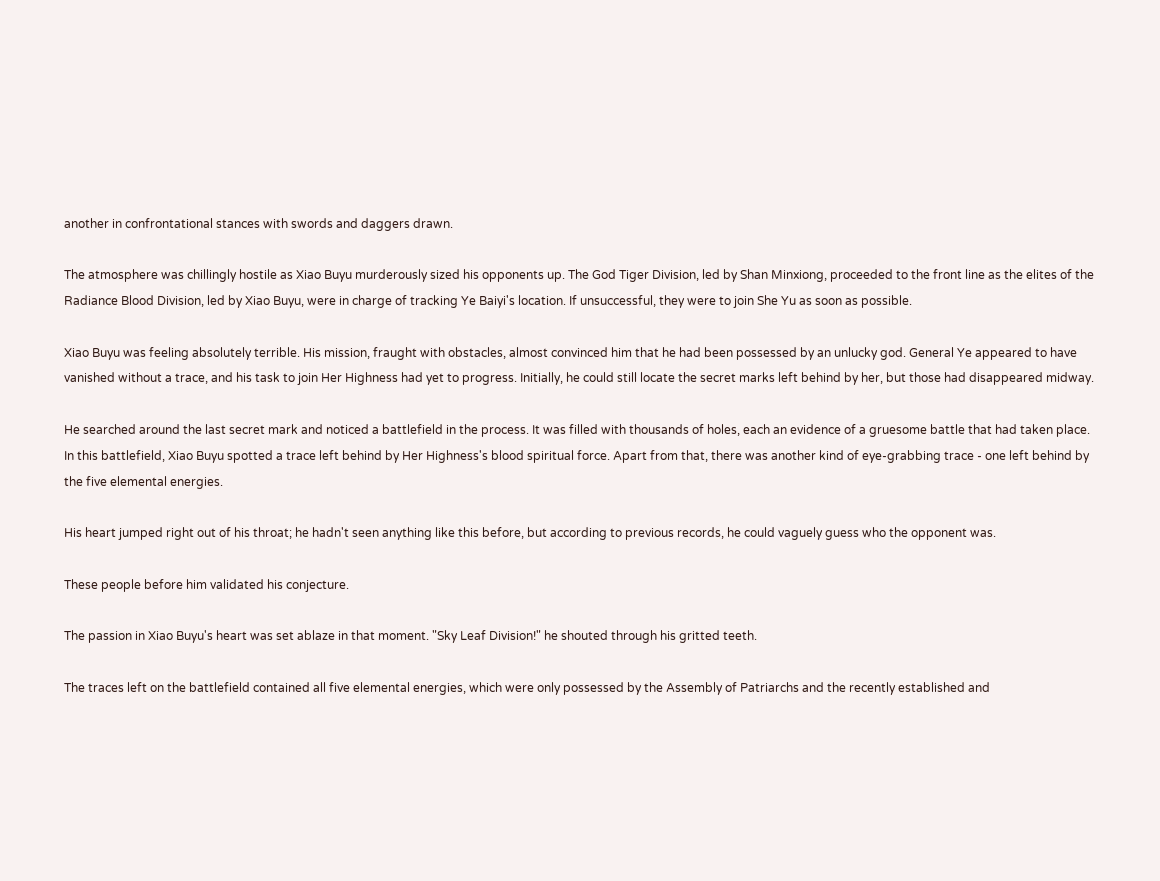another in confrontational stances with swords and daggers drawn.

The atmosphere was chillingly hostile as Xiao Buyu murderously sized his opponents up. The God Tiger Division, led by Shan Minxiong, proceeded to the front line as the elites of the Radiance Blood Division, led by Xiao Buyu, were in charge of tracking Ye Baiyi's location. If unsuccessful, they were to join She Yu as soon as possible.

Xiao Buyu was feeling absolutely terrible. His mission, fraught with obstacles, almost convinced him that he had been possessed by an unlucky god. General Ye appeared to have vanished without a trace, and his task to join Her Highness had yet to progress. Initially, he could still locate the secret marks left behind by her, but those had disappeared midway.

He searched around the last secret mark and noticed a battlefield in the process. It was filled with thousands of holes, each an evidence of a gruesome battle that had taken place. In this battlefield, Xiao Buyu spotted a trace left behind by Her Highness's blood spiritual force. Apart from that, there was another kind of eye-grabbing trace - one left behind by the five elemental energies.

His heart jumped right out of his throat; he hadn't seen anything like this before, but according to previous records, he could vaguely guess who the opponent was.

These people before him validated his conjecture.

The passion in Xiao Buyu's heart was set ablaze in that moment. "Sky Leaf Division!" he shouted through his gritted teeth.

The traces left on the battlefield contained all five elemental energies, which were only possessed by the Assembly of Patriarchs and the recently established and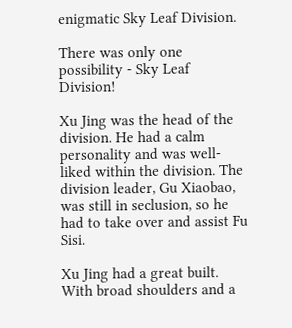enigmatic Sky Leaf Division.

There was only one possibility - Sky Leaf Division!

Xu Jing was the head of the division. He had a calm personality and was well-liked within the division. The division leader, Gu Xiaobao, was still in seclusion, so he had to take over and assist Fu Sisi.

Xu Jing had a great built. With broad shoulders and a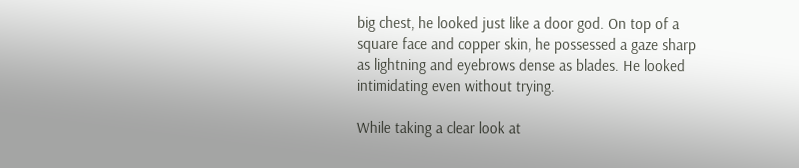big chest, he looked just like a door god. On top of a square face and copper skin, he possessed a gaze sharp as lightning and eyebrows dense as blades. He looked intimidating even without trying.

While taking a clear look at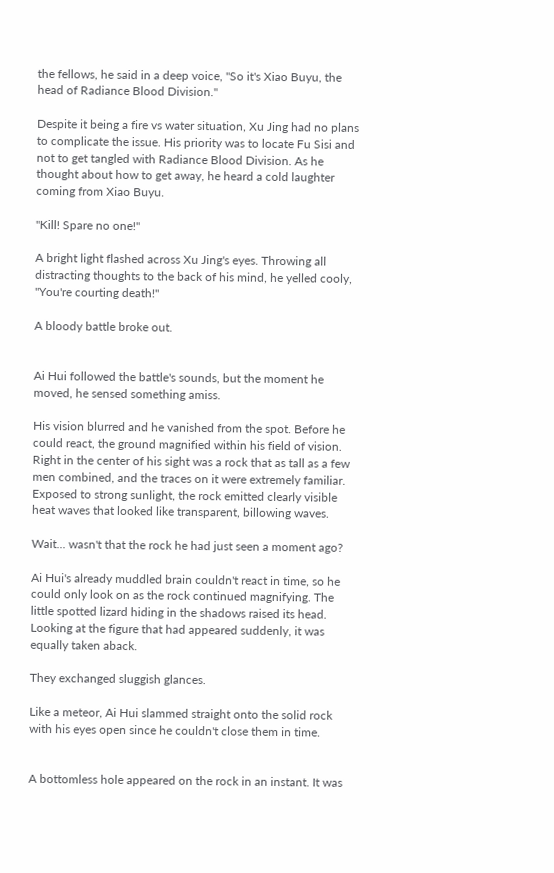the fellows, he said in a deep voice, "So it's Xiao Buyu, the head of Radiance Blood Division."

Despite it being a fire vs water situation, Xu Jing had no plans to complicate the issue. His priority was to locate Fu Sisi and not to get tangled with Radiance Blood Division. As he thought about how to get away, he heard a cold laughter coming from Xiao Buyu.

"Kill! Spare no one!"

A bright light flashed across Xu Jing's eyes. Throwing all distracting thoughts to the back of his mind, he yelled cooly, "You're courting death!"

A bloody battle broke out.


Ai Hui followed the battle's sounds, but the moment he moved, he sensed something amiss.

His vision blurred and he vanished from the spot. Before he could react, the ground magnified within his field of vision. Right in the center of his sight was a rock that as tall as a few men combined, and the traces on it were extremely familiar. Exposed to strong sunlight, the rock emitted clearly visible heat waves that looked like transparent, billowing waves.

Wait... wasn't that the rock he had just seen a moment ago?

Ai Hui's already muddled brain couldn't react in time, so he could only look on as the rock continued magnifying. The little spotted lizard hiding in the shadows raised its head. Looking at the figure that had appeared suddenly, it was equally taken aback.

They exchanged sluggish glances.

Like a meteor, Ai Hui slammed straight onto the solid rock with his eyes open since he couldn't close them in time.


A bottomless hole appeared on the rock in an instant. It was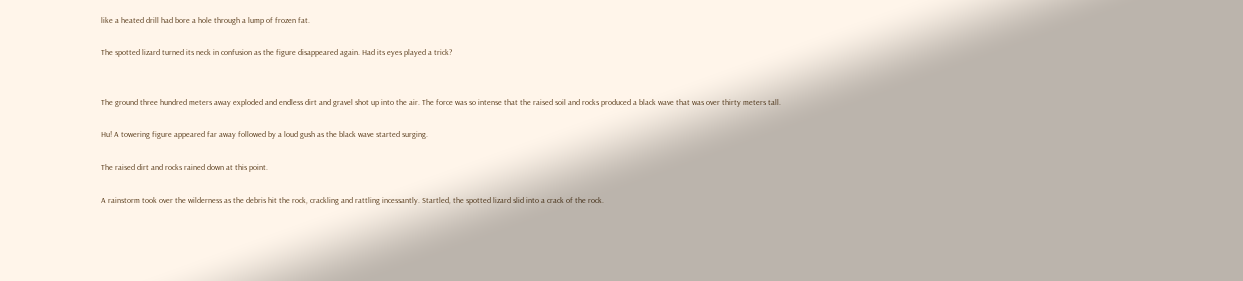like a heated drill had bore a hole through a lump of frozen fat.

The spotted lizard turned its neck in confusion as the figure disappeared again. Had its eyes played a trick?


The ground three hundred meters away exploded and endless dirt and gravel shot up into the air. The force was so intense that the raised soil and rocks produced a black wave that was over thirty meters tall.

Hu! A towering figure appeared far away followed by a loud gush as the black wave started surging.

The raised dirt and rocks rained down at this point.

A rainstorm took over the wilderness as the debris hit the rock, crackling and rattling incessantly. Startled, the spotted lizard slid into a crack of the rock.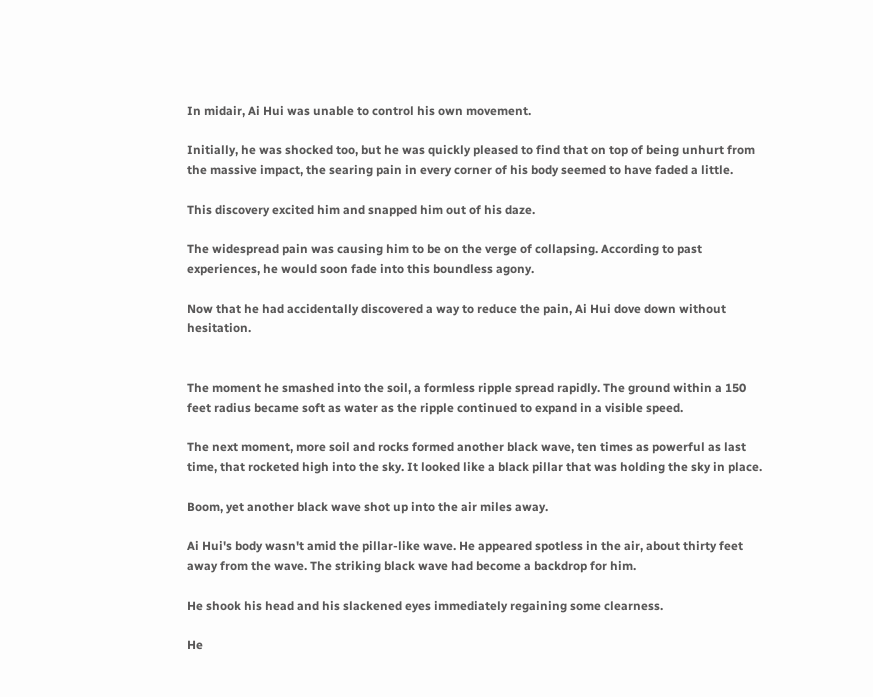In midair, Ai Hui was unable to control his own movement.

Initially, he was shocked too, but he was quickly pleased to find that on top of being unhurt from the massive impact, the searing pain in every corner of his body seemed to have faded a little.

This discovery excited him and snapped him out of his daze.

The widespread pain was causing him to be on the verge of collapsing. According to past experiences, he would soon fade into this boundless agony.

Now that he had accidentally discovered a way to reduce the pain, Ai Hui dove down without hesitation.


The moment he smashed into the soil, a formless ripple spread rapidly. The ground within a 150 feet radius became soft as water as the ripple continued to expand in a visible speed.

The next moment, more soil and rocks formed another black wave, ten times as powerful as last time, that rocketed high into the sky. It looked like a black pillar that was holding the sky in place.

Boom, yet another black wave shot up into the air miles away.

Ai Hui's body wasn't amid the pillar-like wave. He appeared spotless in the air, about thirty feet away from the wave. The striking black wave had become a backdrop for him.

He shook his head and his slackened eyes immediately regaining some clearness.

He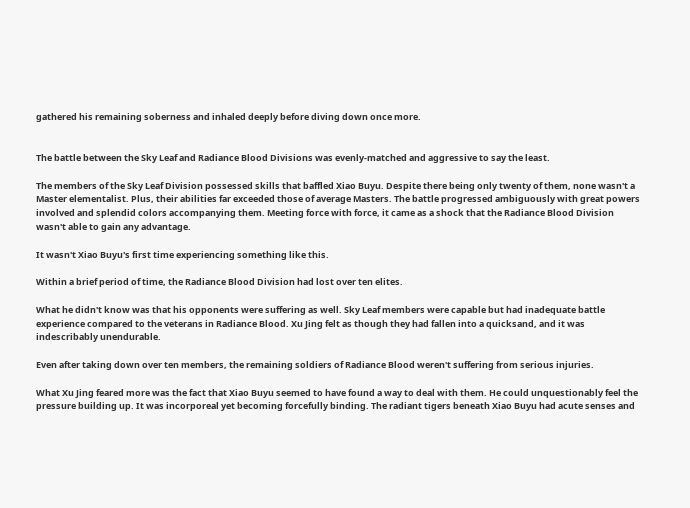gathered his remaining soberness and inhaled deeply before diving down once more.


The battle between the Sky Leaf and Radiance Blood Divisions was evenly-matched and aggressive to say the least.

The members of the Sky Leaf Division possessed skills that baffled Xiao Buyu. Despite there being only twenty of them, none wasn't a Master elementalist. Plus, their abilities far exceeded those of average Masters. The battle progressed ambiguously with great powers involved and splendid colors accompanying them. Meeting force with force, it came as a shock that the Radiance Blood Division wasn't able to gain any advantage.

It wasn't Xiao Buyu's first time experiencing something like this.

Within a brief period of time, the Radiance Blood Division had lost over ten elites.

What he didn't know was that his opponents were suffering as well. Sky Leaf members were capable but had inadequate battle experience compared to the veterans in Radiance Blood. Xu Jing felt as though they had fallen into a quicksand, and it was indescribably unendurable.

Even after taking down over ten members, the remaining soldiers of Radiance Blood weren't suffering from serious injuries.

What Xu Jing feared more was the fact that Xiao Buyu seemed to have found a way to deal with them. He could unquestionably feel the pressure building up. It was incorporeal yet becoming forcefully binding. The radiant tigers beneath Xiao Buyu had acute senses and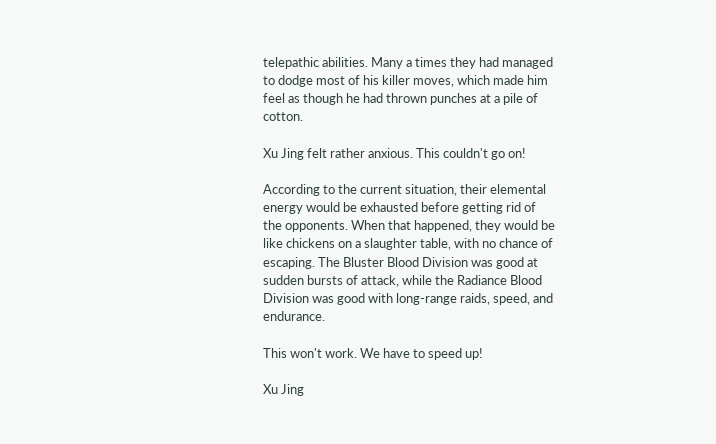telepathic abilities. Many a times they had managed to dodge most of his killer moves, which made him feel as though he had thrown punches at a pile of cotton.

Xu Jing felt rather anxious. This couldn't go on!

According to the current situation, their elemental energy would be exhausted before getting rid of the opponents. When that happened, they would be like chickens on a slaughter table, with no chance of escaping. The Bluster Blood Division was good at sudden bursts of attack, while the Radiance Blood Division was good with long-range raids, speed, and endurance.

This won't work. We have to speed up!

Xu Jing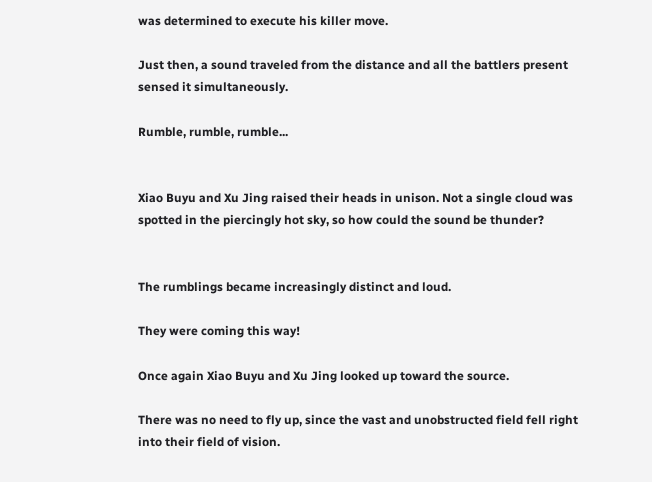was determined to execute his killer move.

Just then, a sound traveled from the distance and all the battlers present sensed it simultaneously.

Rumble, rumble, rumble...


Xiao Buyu and Xu Jing raised their heads in unison. Not a single cloud was spotted in the piercingly hot sky, so how could the sound be thunder?


The rumblings became increasingly distinct and loud.

They were coming this way!

Once again Xiao Buyu and Xu Jing looked up toward the source.

There was no need to fly up, since the vast and unobstructed field fell right into their field of vision.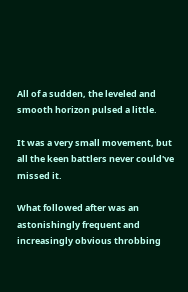All of a sudden, the leveled and smooth horizon pulsed a little.

It was a very small movement, but all the keen battlers never could've missed it.

What followed after was an astonishingly frequent and increasingly obvious throbbing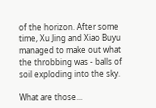of the horizon. After some time, Xu Jing and Xiao Buyu managed to make out what the throbbing was - balls of soil exploding into the sky.

What are those...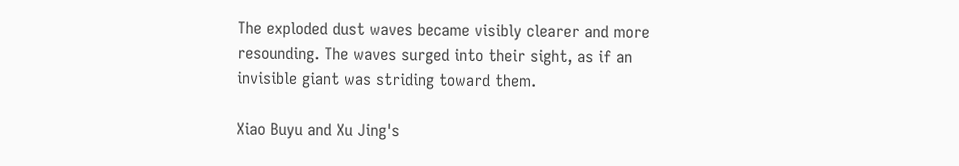The exploded dust waves became visibly clearer and more resounding. The waves surged into their sight, as if an invisible giant was striding toward them.

Xiao Buyu and Xu Jing's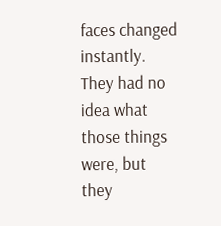faces changed instantly. They had no idea what those things were, but they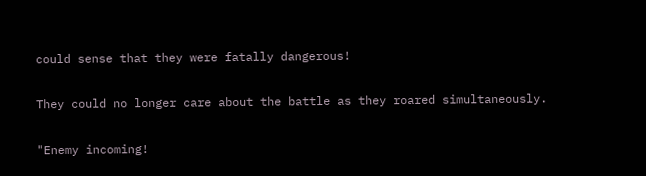could sense that they were fatally dangerous!

They could no longer care about the battle as they roared simultaneously.

"Enemy incoming!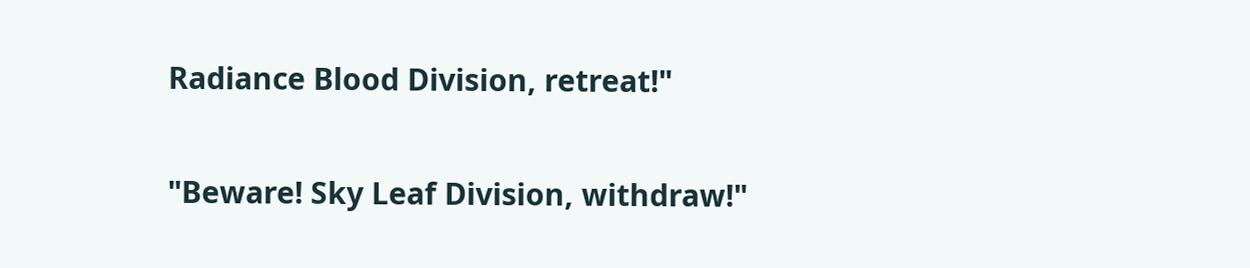Radiance Blood Division, retreat!"

"Beware! Sky Leaf Division, withdraw!"